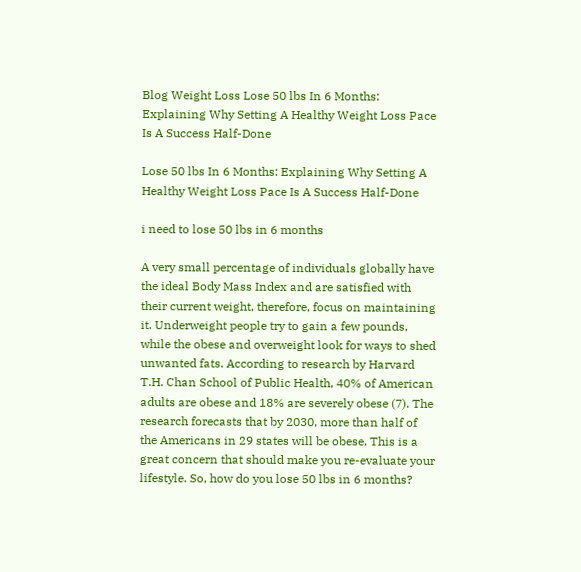Blog Weight Loss Lose 50 lbs In 6 Months: Explaining Why Setting A Healthy Weight Loss Pace Is A Success Half-Done

Lose 50 lbs In 6 Months: Explaining Why Setting A Healthy Weight Loss Pace Is A Success Half-Done

i need to lose 50 lbs in 6 months

A very small percentage of individuals globally have the ideal Body Mass Index and are satisfied with their current weight, therefore, focus on maintaining it. Underweight people try to gain a few pounds, while the obese and overweight look for ways to shed unwanted fats. According to research by Harvard T.H. Chan School of Public Health, 40% of American adults are obese and 18% are severely obese (7). The research forecasts that by 2030, more than half of the Americans in 29 states will be obese. This is a great concern that should make you re-evaluate your lifestyle. So, how do you lose 50 lbs in 6 months?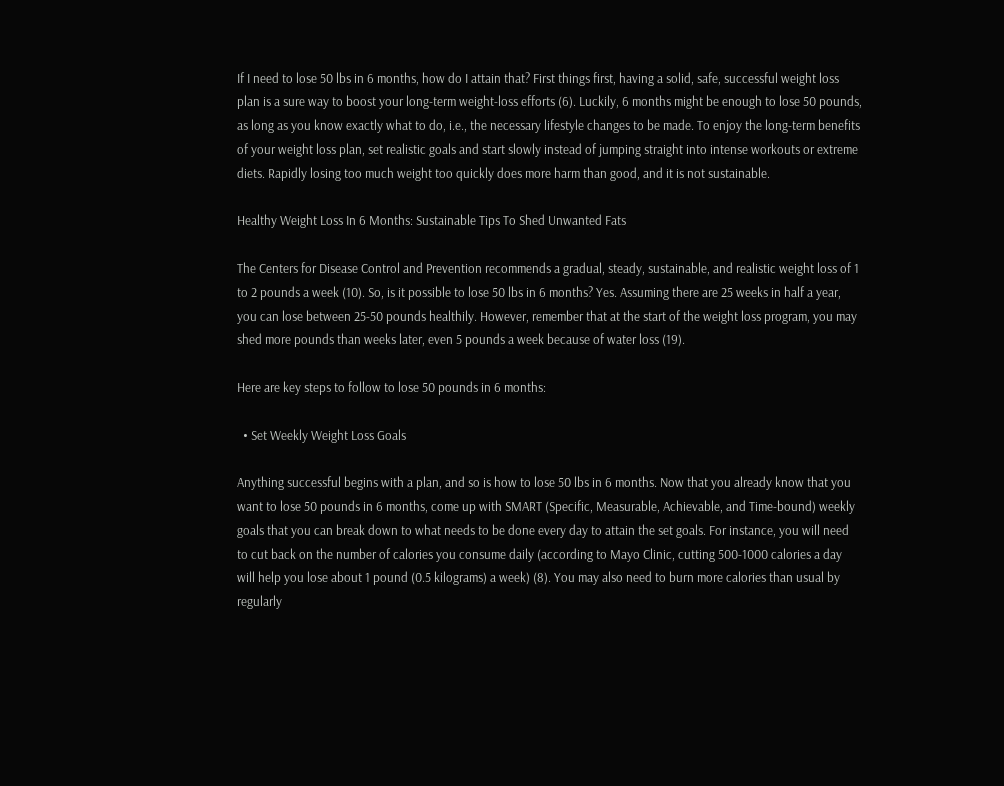If I need to lose 50 lbs in 6 months, how do I attain that? First things first, having a solid, safe, successful weight loss plan is a sure way to boost your long-term weight-loss efforts (6). Luckily, 6 months might be enough to lose 50 pounds, as long as you know exactly what to do, i.e., the necessary lifestyle changes to be made. To enjoy the long-term benefits of your weight loss plan, set realistic goals and start slowly instead of jumping straight into intense workouts or extreme diets. Rapidly losing too much weight too quickly does more harm than good, and it is not sustainable.

Healthy Weight Loss In 6 Months: Sustainable Tips To Shed Unwanted Fats

The Centers for Disease Control and Prevention recommends a gradual, steady, sustainable, and realistic weight loss of 1 to 2 pounds a week (10). So, is it possible to lose 50 lbs in 6 months? Yes. Assuming there are 25 weeks in half a year, you can lose between 25-50 pounds healthily. However, remember that at the start of the weight loss program, you may shed more pounds than weeks later, even 5 pounds a week because of water loss (19).

Here are key steps to follow to lose 50 pounds in 6 months:

  • Set Weekly Weight Loss Goals

Anything successful begins with a plan, and so is how to lose 50 lbs in 6 months. Now that you already know that you want to lose 50 pounds in 6 months, come up with SMART (Specific, Measurable, Achievable, and Time-bound) weekly goals that you can break down to what needs to be done every day to attain the set goals. For instance, you will need to cut back on the number of calories you consume daily (according to Mayo Clinic, cutting 500-1000 calories a day will help you lose about 1 pound (0.5 kilograms) a week) (8). You may also need to burn more calories than usual by regularly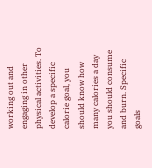working out and engaging in other physical activities. To develop a specific calorie goal, you should know how many calories a day you should consume and burn. Specific goals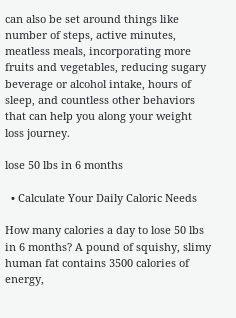can also be set around things like number of steps, active minutes, meatless meals, incorporating more fruits and vegetables, reducing sugary beverage or alcohol intake, hours of sleep, and countless other behaviors that can help you along your weight loss journey.

lose 50 lbs in 6 months

  • Calculate Your Daily Caloric Needs

How many calories a day to lose 50 lbs in 6 months? A pound of squishy, slimy human fat contains 3500 calories of energy,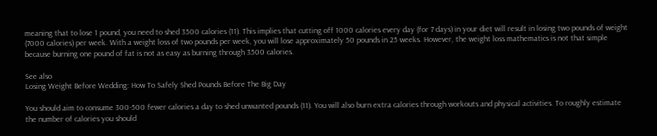meaning that to lose 1 pound, you need to shed 3500 calories (11). This implies that cutting off 1000 calories every day (for 7 days) in your diet will result in losing two pounds of weight (7000 calories) per week. With a weight loss of two pounds per week, you will lose approximately 50 pounds in 25 weeks. However, the weight loss mathematics is not that simple because burning one pound of fat is not as easy as burning through 3500 calories.

See also
Losing Weight Before Wedding: How To Safely Shed Pounds Before The Big Day

You should aim to consume 300-500 fewer calories a day to shed unwanted pounds (11). You will also burn extra calories through workouts and physical activities. To roughly estimate the number of calories you should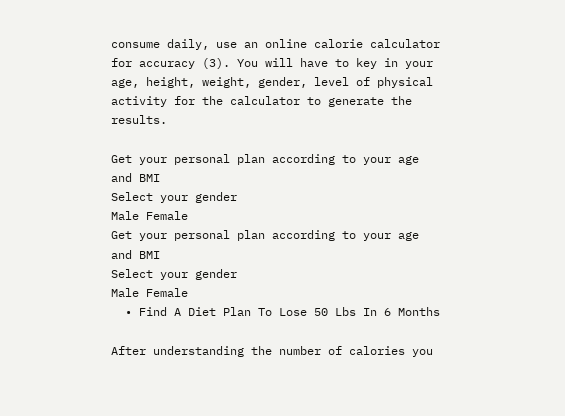consume daily, use an online calorie calculator for accuracy (3). You will have to key in your age, height, weight, gender, level of physical activity for the calculator to generate the results.

Get your personal plan according to your age and BMI
Select your gender
Male Female
Get your personal plan according to your age and BMI
Select your gender
Male Female
  • Find A Diet Plan To Lose 50 Lbs In 6 Months

After understanding the number of calories you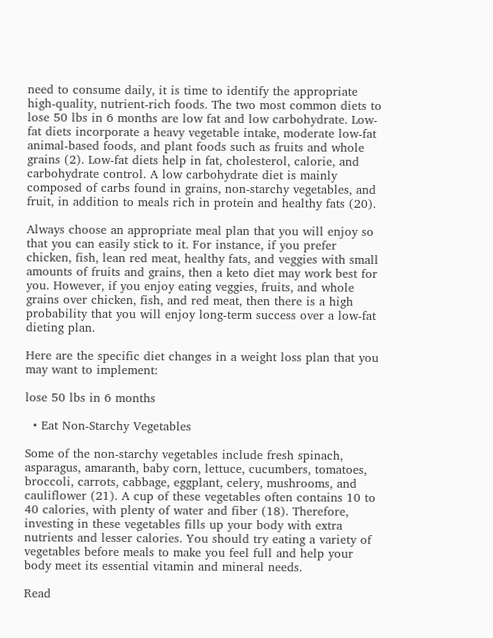need to consume daily, it is time to identify the appropriate high-quality, nutrient-rich foods. The two most common diets to lose 50 lbs in 6 months are low fat and low carbohydrate. Low-fat diets incorporate a heavy vegetable intake, moderate low-fat animal-based foods, and plant foods such as fruits and whole grains (2). Low-fat diets help in fat, cholesterol, calorie, and carbohydrate control. A low carbohydrate diet is mainly composed of carbs found in grains, non-starchy vegetables, and fruit, in addition to meals rich in protein and healthy fats (20).

Always choose an appropriate meal plan that you will enjoy so that you can easily stick to it. For instance, if you prefer chicken, fish, lean red meat, healthy fats, and veggies with small amounts of fruits and grains, then a keto diet may work best for you. However, if you enjoy eating veggies, fruits, and whole grains over chicken, fish, and red meat, then there is a high probability that you will enjoy long-term success over a low-fat dieting plan.

Here are the specific diet changes in a weight loss plan that you may want to implement:

lose 50 lbs in 6 months

  • Eat Non-Starchy Vegetables

Some of the non-starchy vegetables include fresh spinach, asparagus, amaranth, baby corn, lettuce, cucumbers, tomatoes, broccoli, carrots, cabbage, eggplant, celery, mushrooms, and cauliflower (21). A cup of these vegetables often contains 10 to 40 calories, with plenty of water and fiber (18). Therefore, investing in these vegetables fills up your body with extra nutrients and lesser calories. You should try eating a variety of vegetables before meals to make you feel full and help your body meet its essential vitamin and mineral needs.

Read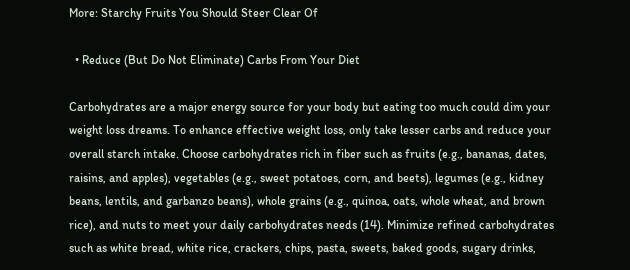More: Starchy Fruits You Should Steer Clear Of

  • Reduce (But Do Not Eliminate) Carbs From Your Diet

Carbohydrates are a major energy source for your body but eating too much could dim your weight loss dreams. To enhance effective weight loss, only take lesser carbs and reduce your overall starch intake. Choose carbohydrates rich in fiber such as fruits (e.g., bananas, dates, raisins, and apples), vegetables (e.g., sweet potatoes, corn, and beets), legumes (e.g., kidney beans, lentils, and garbanzo beans), whole grains (e.g., quinoa, oats, whole wheat, and brown rice), and nuts to meet your daily carbohydrates needs (14). Minimize refined carbohydrates such as white bread, white rice, crackers, chips, pasta, sweets, baked goods, sugary drinks,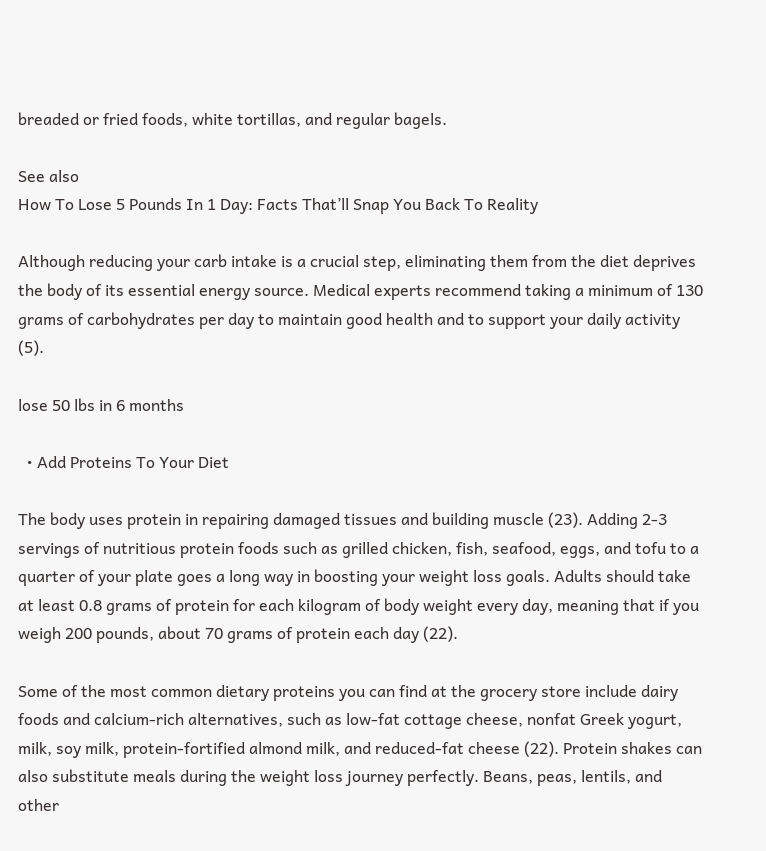breaded or fried foods, white tortillas, and regular bagels.

See also
How To Lose 5 Pounds In 1 Day: Facts That’ll Snap You Back To Reality

Although reducing your carb intake is a crucial step, eliminating them from the diet deprives the body of its essential energy source. Medical experts recommend taking a minimum of 130 grams of carbohydrates per day to maintain good health and to support your daily activity (5).

lose 50 lbs in 6 months

  • Add Proteins To Your Diet

The body uses protein in repairing damaged tissues and building muscle (23). Adding 2-3 servings of nutritious protein foods such as grilled chicken, fish, seafood, eggs, and tofu to a quarter of your plate goes a long way in boosting your weight loss goals. Adults should take at least 0.8 grams of protein for each kilogram of body weight every day, meaning that if you weigh 200 pounds, about 70 grams of protein each day (22).

Some of the most common dietary proteins you can find at the grocery store include dairy foods and calcium-rich alternatives, such as low-fat cottage cheese, nonfat Greek yogurt, milk, soy milk, protein-fortified almond milk, and reduced-fat cheese (22). Protein shakes can also substitute meals during the weight loss journey perfectly. Beans, peas, lentils, and other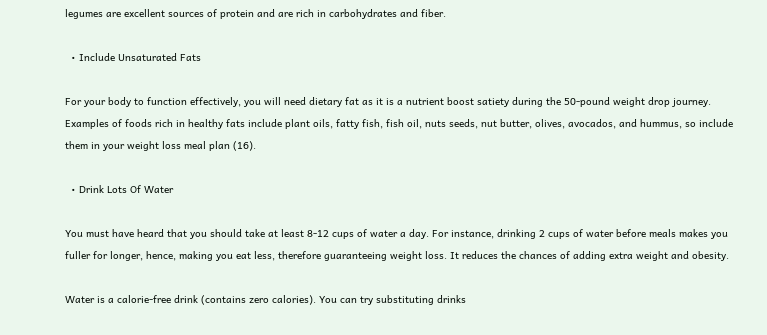legumes are excellent sources of protein and are rich in carbohydrates and fiber.

  • Include Unsaturated Fats

For your body to function effectively, you will need dietary fat as it is a nutrient boost satiety during the 50-pound weight drop journey. Examples of foods rich in healthy fats include plant oils, fatty fish, fish oil, nuts seeds, nut butter, olives, avocados, and hummus, so include them in your weight loss meal plan (16).

  • Drink Lots Of Water

You must have heard that you should take at least 8-12 cups of water a day. For instance, drinking 2 cups of water before meals makes you fuller for longer, hence, making you eat less, therefore guaranteeing weight loss. It reduces the chances of adding extra weight and obesity.

Water is a calorie-free drink (contains zero calories). You can try substituting drinks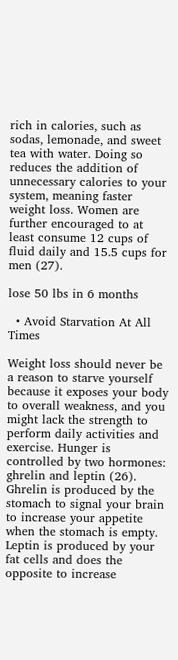rich in calories, such as sodas, lemonade, and sweet tea with water. Doing so reduces the addition of unnecessary calories to your system, meaning faster weight loss. Women are further encouraged to at least consume 12 cups of fluid daily and 15.5 cups for men (27).

lose 50 lbs in 6 months

  • Avoid Starvation At All Times

Weight loss should never be a reason to starve yourself because it exposes your body to overall weakness, and you might lack the strength to perform daily activities and exercise. Hunger is controlled by two hormones: ghrelin and leptin (26). Ghrelin is produced by the stomach to signal your brain to increase your appetite when the stomach is empty. Leptin is produced by your fat cells and does the opposite to increase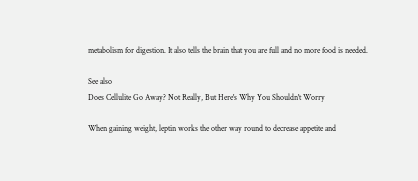metabolism for digestion. It also tells the brain that you are full and no more food is needed.

See also
Does Cellulite Go Away? Not Really, But Here's Why You Shouldn't Worry

When gaining weight, leptin works the other way round to decrease appetite and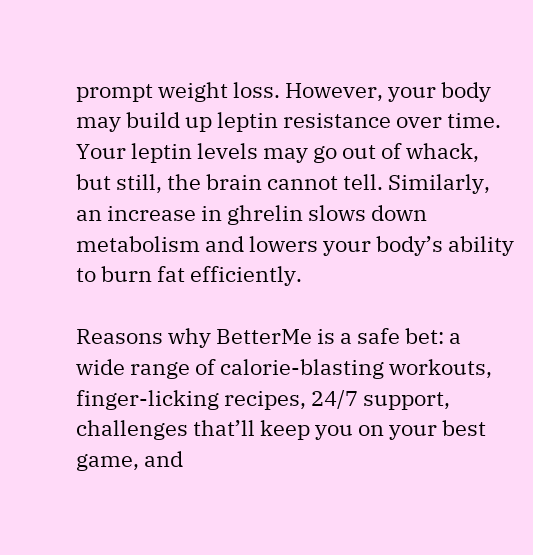prompt weight loss. However, your body may build up leptin resistance over time. Your leptin levels may go out of whack, but still, the brain cannot tell. Similarly, an increase in ghrelin slows down metabolism and lowers your body’s ability to burn fat efficiently.

Reasons why BetterMe is a safe bet: a wide range of calorie-blasting workouts, finger-licking recipes, 24/7 support, challenges that’ll keep you on your best game, and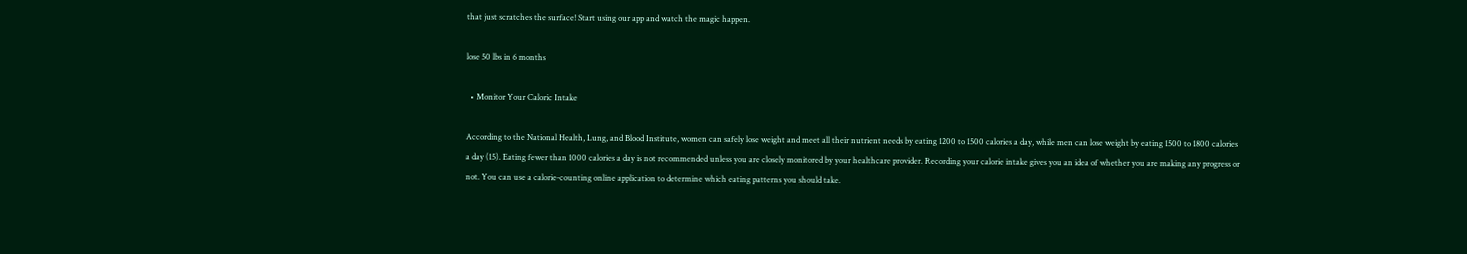that just scratches the surface! Start using our app and watch the magic happen.

lose 50 lbs in 6 months

  • Monitor Your Caloric Intake

According to the National Health, Lung, and Blood Institute, women can safely lose weight and meet all their nutrient needs by eating 1200 to 1500 calories a day, while men can lose weight by eating 1500 to 1800 calories a day (15). Eating fewer than 1000 calories a day is not recommended unless you are closely monitored by your healthcare provider. Recording your calorie intake gives you an idea of whether you are making any progress or not. You can use a calorie-counting online application to determine which eating patterns you should take.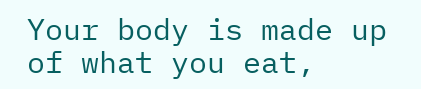Your body is made up of what you eat,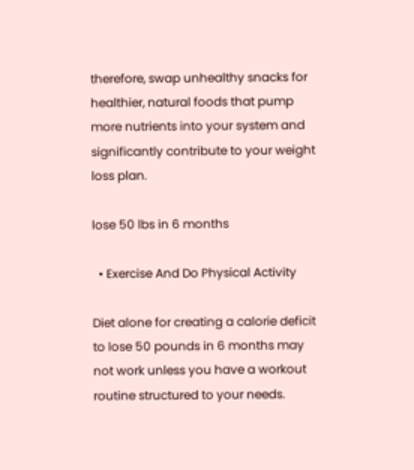therefore, swap unhealthy snacks for healthier, natural foods that pump more nutrients into your system and significantly contribute to your weight loss plan.

lose 50 lbs in 6 months

  • Exercise And Do Physical Activity

Diet alone for creating a calorie deficit to lose 50 pounds in 6 months may not work unless you have a workout routine structured to your needs.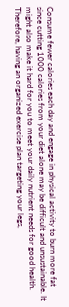Consume fewer calories each day and engage in physical activity to burn more fat since cutting 1000 calories from your diet alone may be difficult and unsustainable. It might also make it hard for you to meet your daily nutrient needs for good health. Therefore, having an organized exercise plan targeting your legs,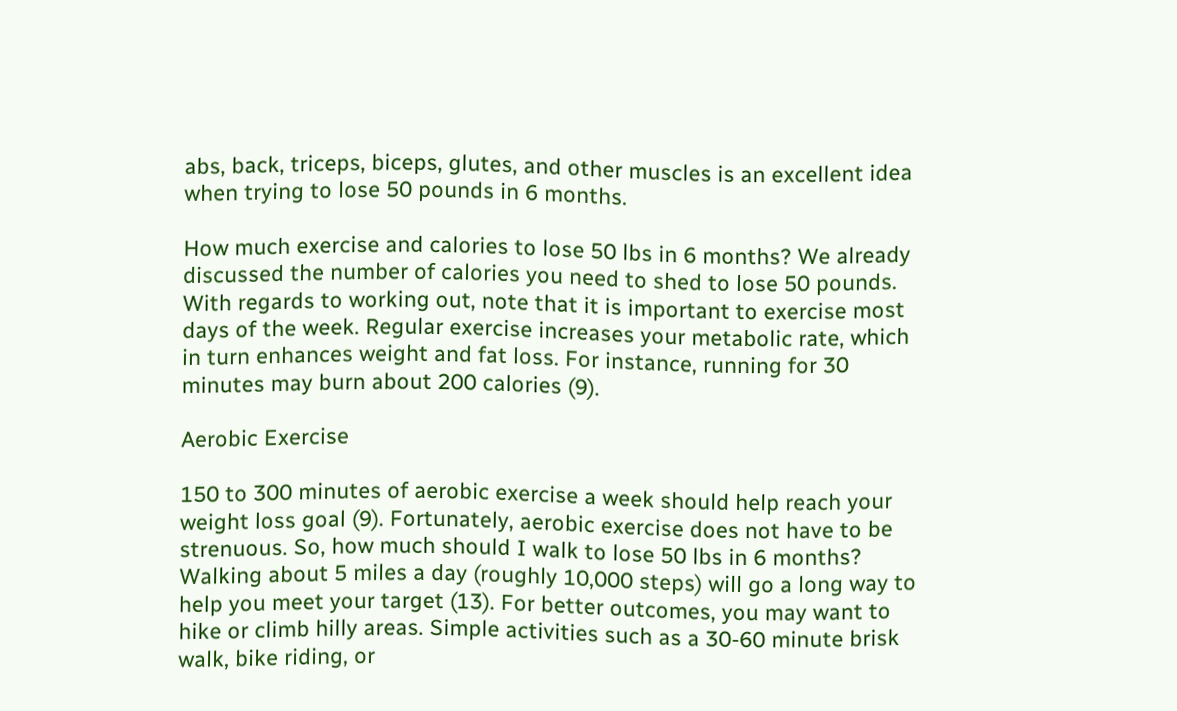abs, back, triceps, biceps, glutes, and other muscles is an excellent idea when trying to lose 50 pounds in 6 months.

How much exercise and calories to lose 50 lbs in 6 months? We already discussed the number of calories you need to shed to lose 50 pounds. With regards to working out, note that it is important to exercise most days of the week. Regular exercise increases your metabolic rate, which in turn enhances weight and fat loss. For instance, running for 30 minutes may burn about 200 calories (9).

Aerobic Exercise

150 to 300 minutes of aerobic exercise a week should help reach your weight loss goal (9). Fortunately, aerobic exercise does not have to be strenuous. So, how much should I walk to lose 50 lbs in 6 months? Walking about 5 miles a day (roughly 10,000 steps) will go a long way to help you meet your target (13). For better outcomes, you may want to hike or climb hilly areas. Simple activities such as a 30-60 minute brisk walk, bike riding, or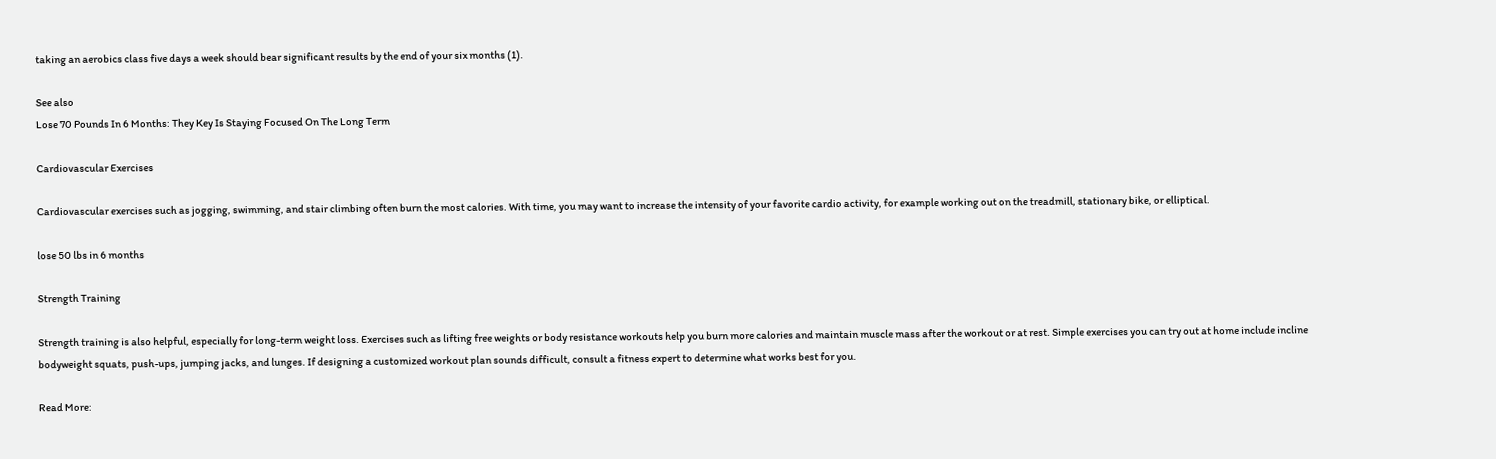taking an aerobics class five days a week should bear significant results by the end of your six months (1).

See also
Lose 70 Pounds In 6 Months: They Key Is Staying Focused On The Long Term

Cardiovascular Exercises

Cardiovascular exercises such as jogging, swimming, and stair climbing often burn the most calories. With time, you may want to increase the intensity of your favorite cardio activity, for example working out on the treadmill, stationary bike, or elliptical.

lose 50 lbs in 6 months

Strength Training

Strength training is also helpful, especially for long-term weight loss. Exercises such as lifting free weights or body resistance workouts help you burn more calories and maintain muscle mass after the workout or at rest. Simple exercises you can try out at home include incline bodyweight squats, push-ups, jumping jacks, and lunges. If designing a customized workout plan sounds difficult, consult a fitness expert to determine what works best for you.

Read More: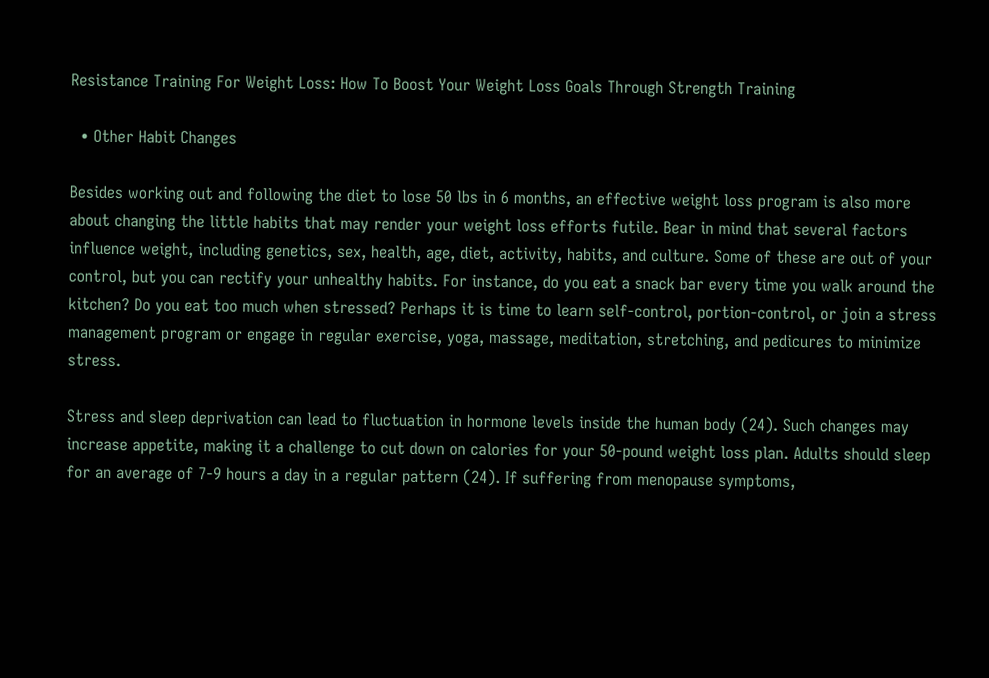Resistance Training For Weight Loss: How To Boost Your Weight Loss Goals Through Strength Training

  • Other Habit Changes

Besides working out and following the diet to lose 50 lbs in 6 months, an effective weight loss program is also more about changing the little habits that may render your weight loss efforts futile. Bear in mind that several factors influence weight, including genetics, sex, health, age, diet, activity, habits, and culture. Some of these are out of your control, but you can rectify your unhealthy habits. For instance, do you eat a snack bar every time you walk around the kitchen? Do you eat too much when stressed? Perhaps it is time to learn self-control, portion-control, or join a stress management program or engage in regular exercise, yoga, massage, meditation, stretching, and pedicures to minimize stress.

Stress and sleep deprivation can lead to fluctuation in hormone levels inside the human body (24). Such changes may increase appetite, making it a challenge to cut down on calories for your 50-pound weight loss plan. Adults should sleep for an average of 7-9 hours a day in a regular pattern (24). If suffering from menopause symptoms,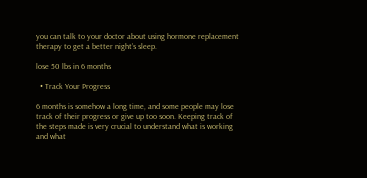you can talk to your doctor about using hormone replacement therapy to get a better night’s sleep.

lose 50 lbs in 6 months

  • Track Your Progress

6 months is somehow a long time, and some people may lose track of their progress or give up too soon. Keeping track of the steps made is very crucial to understand what is working and what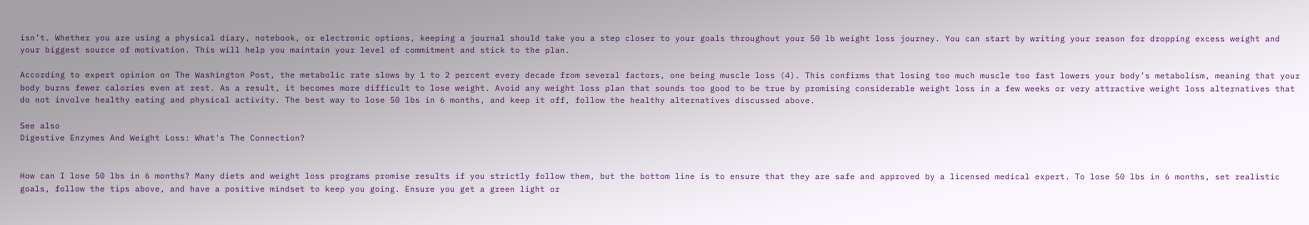isn’t. Whether you are using a physical diary, notebook, or electronic options, keeping a journal should take you a step closer to your goals throughout your 50 lb weight loss journey. You can start by writing your reason for dropping excess weight and your biggest source of motivation. This will help you maintain your level of commitment and stick to the plan.

According to expert opinion on The Washington Post, the metabolic rate slows by 1 to 2 percent every decade from several factors, one being muscle loss (4). This confirms that losing too much muscle too fast lowers your body’s metabolism, meaning that your body burns fewer calories even at rest. As a result, it becomes more difficult to lose weight. Avoid any weight loss plan that sounds too good to be true by promising considerable weight loss in a few weeks or very attractive weight loss alternatives that do not involve healthy eating and physical activity. The best way to lose 50 lbs in 6 months, and keep it off, follow the healthy alternatives discussed above.

See also
Digestive Enzymes And Weight Loss: What's The Connection?


How can I lose 50 lbs in 6 months? Many diets and weight loss programs promise results if you strictly follow them, but the bottom line is to ensure that they are safe and approved by a licensed medical expert. To lose 50 lbs in 6 months, set realistic goals, follow the tips above, and have a positive mindset to keep you going. Ensure you get a green light or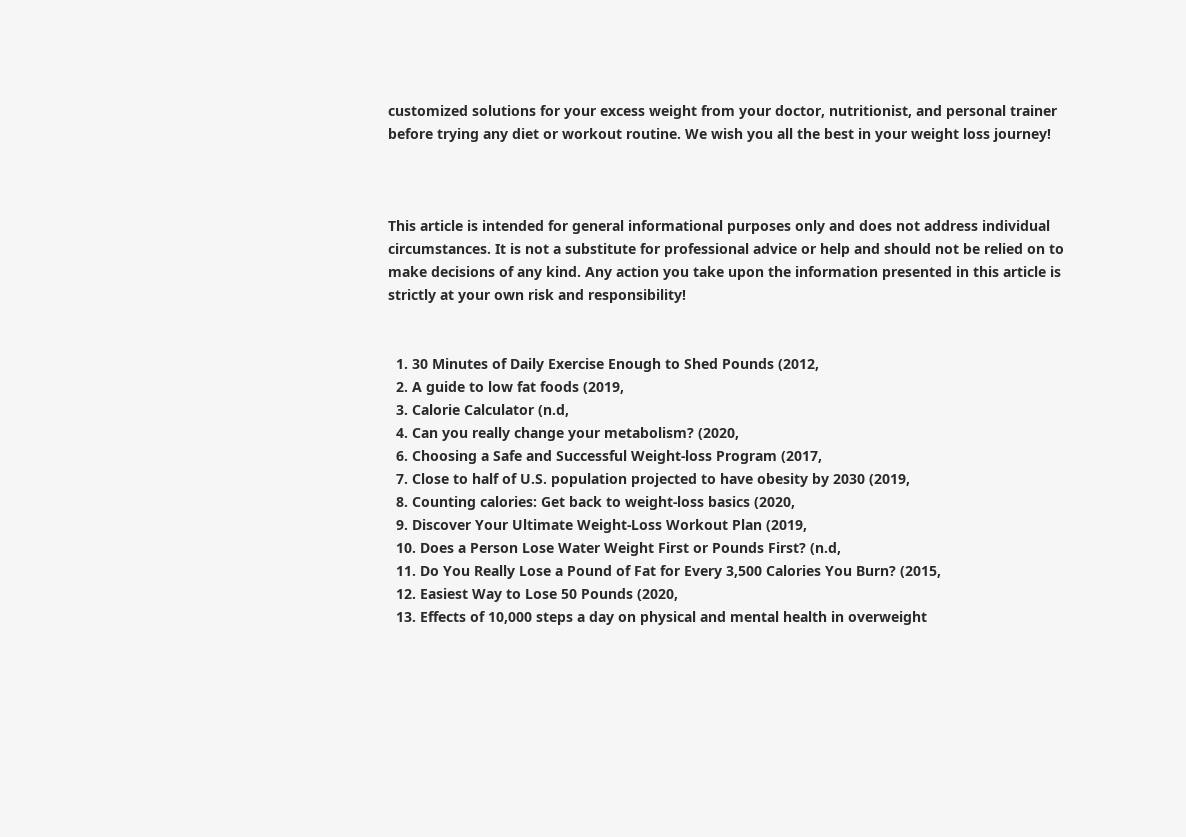customized solutions for your excess weight from your doctor, nutritionist, and personal trainer before trying any diet or workout routine. We wish you all the best in your weight loss journey!



This article is intended for general informational purposes only and does not address individual circumstances. It is not a substitute for professional advice or help and should not be relied on to make decisions of any kind. Any action you take upon the information presented in this article is strictly at your own risk and responsibility!


  1. 30 Minutes of Daily Exercise Enough to Shed Pounds (2012,
  2. A guide to low fat foods (2019,
  3. Calorie Calculator (n.d,
  4. Can you really change your metabolism? (2020,
  6. Choosing a Safe and Successful Weight-loss Program (2017,
  7. Close to half of U.S. population projected to have obesity by 2030 (2019,
  8. Counting calories: Get back to weight-loss basics (2020,
  9. Discover Your Ultimate Weight-Loss Workout Plan (2019,
  10. Does a Person Lose Water Weight First or Pounds First? (n.d,
  11. Do You Really Lose a Pound of Fat for Every 3,500 Calories You Burn? (2015,
  12. Easiest Way to Lose 50 Pounds (2020,
  13. Effects of 10,000 steps a day on physical and mental health in overweight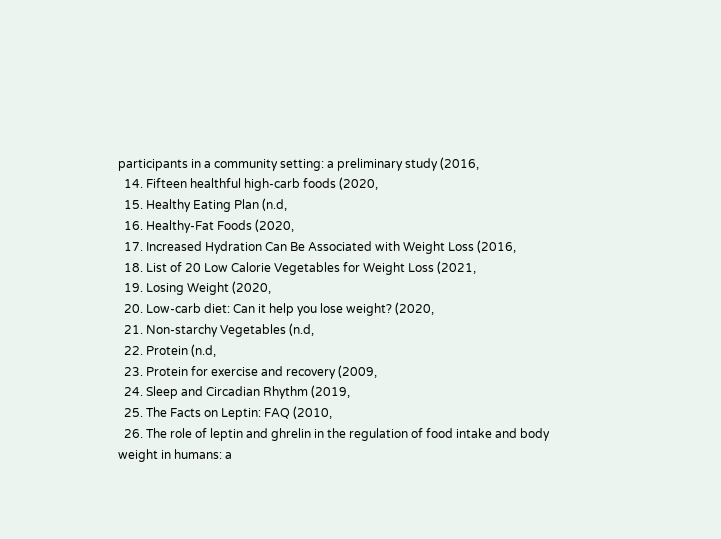participants in a community setting: a preliminary study (2016,
  14. Fifteen healthful high-carb foods (2020,
  15. Healthy Eating Plan (n.d,
  16. Healthy-Fat Foods (2020,
  17. Increased Hydration Can Be Associated with Weight Loss (2016,
  18. List of 20 Low Calorie Vegetables for Weight Loss (2021,
  19. Losing Weight (2020,
  20. Low-carb diet: Can it help you lose weight? (2020,
  21. Non-starchy Vegetables (n.d,
  22. Protein (n.d,
  23. Protein for exercise and recovery (2009,
  24. Sleep and Circadian Rhythm (2019,
  25. The Facts on Leptin: FAQ (2010,
  26. The role of leptin and ghrelin in the regulation of food intake and body weight in humans: a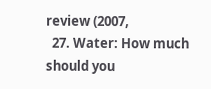review (2007,
  27. Water: How much should you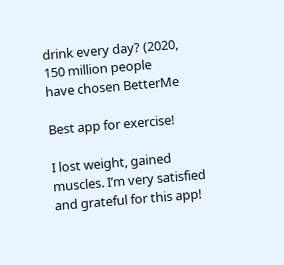drink every day? (2020,
150 million people
have chosen BetterMe

Best app for exercise!

I lost weight, gained muscles. I’m very satisfied and grateful for this app!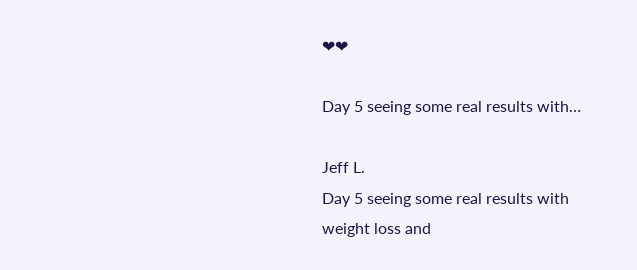❤❤

Day 5 seeing some real results with…

Jeff L.
Day 5 seeing some real results with weight loss and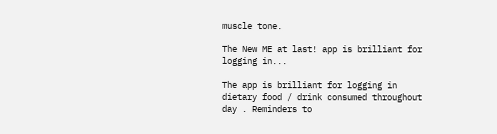muscle tone.

The New ME at last! app is brilliant for logging in...

The app is brilliant for logging in dietary food / drink consumed throughout day . Reminders to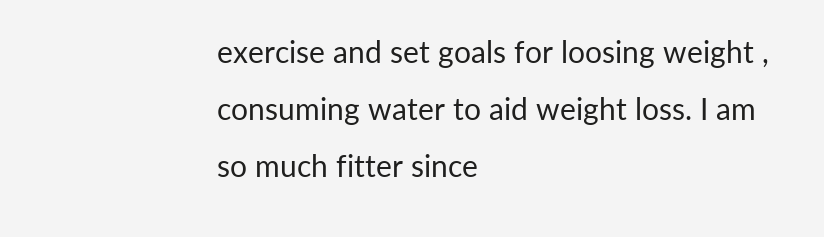exercise and set goals for loosing weight , consuming water to aid weight loss. I am so much fitter since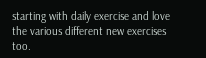starting with daily exercise and love the various different new exercises too.